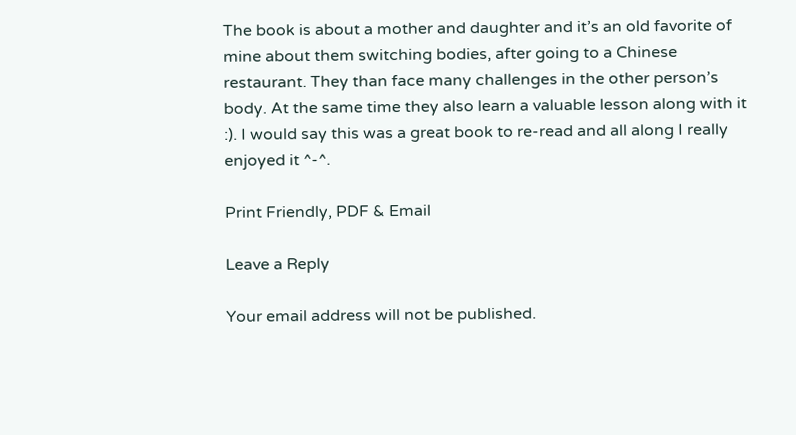The book is about a mother and daughter and it’s an old favorite of mine about them switching bodies, after going to a Chinese restaurant. They than face many challenges in the other person’s body. At the same time they also learn a valuable lesson along with it :). I would say this was a great book to re-read and all along I really enjoyed it ^-^.

Print Friendly, PDF & Email

Leave a Reply

Your email address will not be published.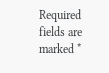Required fields are marked *